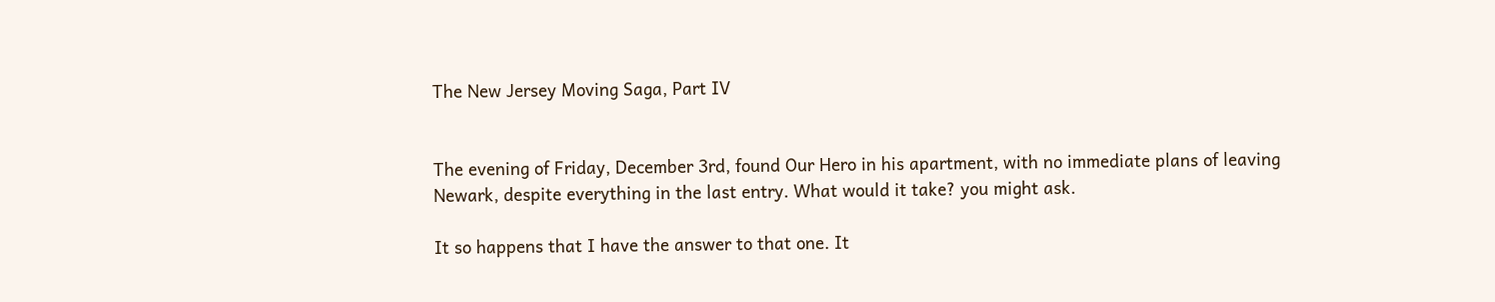The New Jersey Moving Saga, Part IV


The evening of Friday, December 3rd, found Our Hero in his apartment, with no immediate plans of leaving Newark, despite everything in the last entry. What would it take? you might ask.

It so happens that I have the answer to that one. It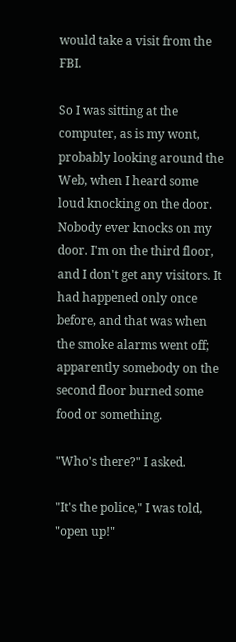would take a visit from the FBI.

So I was sitting at the computer, as is my wont, probably looking around the Web, when I heard some loud knocking on the door. Nobody ever knocks on my door. I'm on the third floor, and I don't get any visitors. It had happened only once before, and that was when the smoke alarms went off; apparently somebody on the second floor burned some food or something.

"Who's there?" I asked.

"It's the police," I was told, "open up!"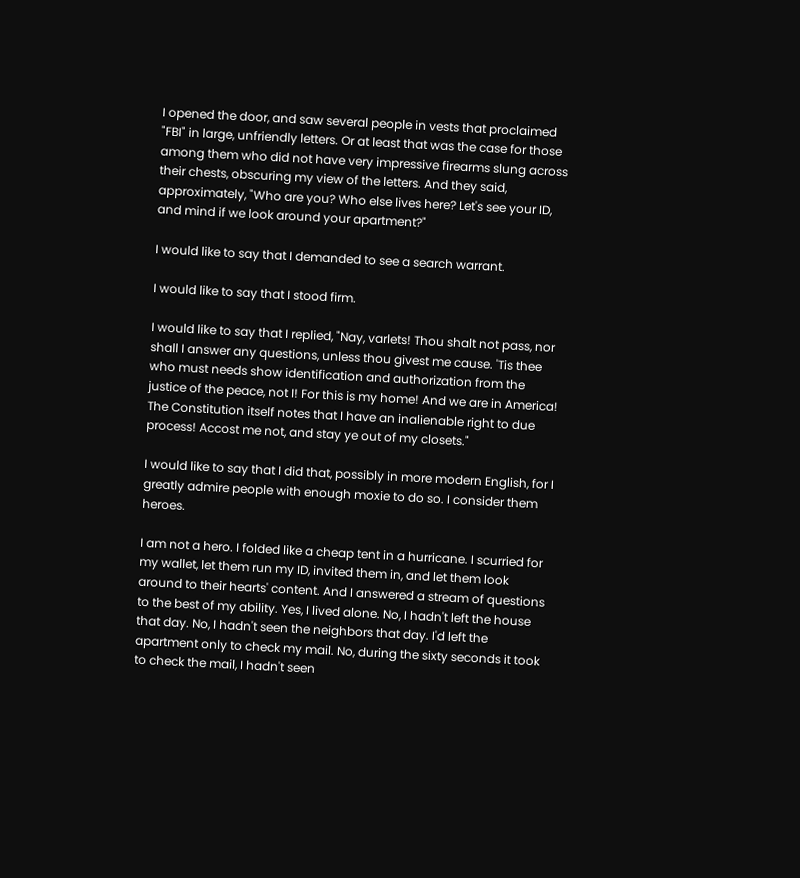I opened the door, and saw several people in vests that proclaimed "FBI" in large, unfriendly letters. Or at least that was the case for those among them who did not have very impressive firearms slung across their chests, obscuring my view of the letters. And they said, approximately, "Who are you? Who else lives here? Let's see your ID, and mind if we look around your apartment?"

I would like to say that I demanded to see a search warrant.

I would like to say that I stood firm.

I would like to say that I replied, "Nay, varlets! Thou shalt not pass, nor shall I answer any questions, unless thou givest me cause. 'Tis thee who must needs show identification and authorization from the justice of the peace, not I! For this is my home! And we are in America! The Constitution itself notes that I have an inalienable right to due process! Accost me not, and stay ye out of my closets."

I would like to say that I did that, possibly in more modern English, for I greatly admire people with enough moxie to do so. I consider them heroes.

I am not a hero. I folded like a cheap tent in a hurricane. I scurried for my wallet, let them run my ID, invited them in, and let them look around to their hearts' content. And I answered a stream of questions to the best of my ability. Yes, I lived alone. No, I hadn't left the house that day. No, I hadn't seen the neighbors that day. I'd left the apartment only to check my mail. No, during the sixty seconds it took to check the mail, I hadn't seen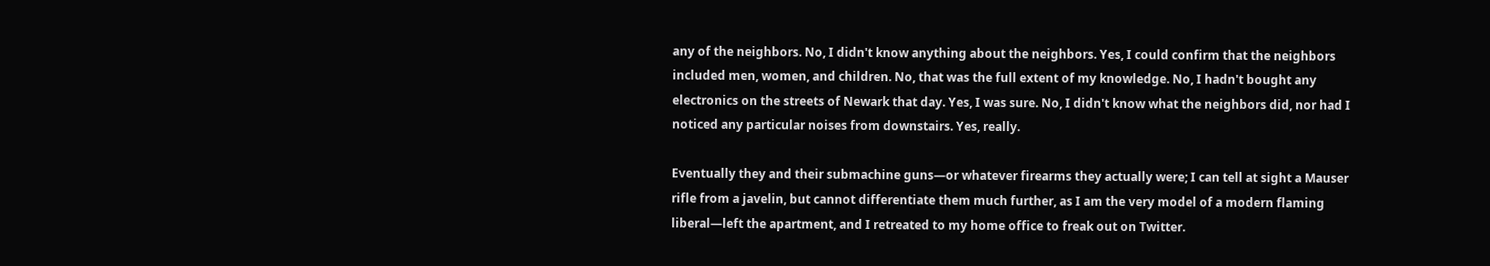any of the neighbors. No, I didn't know anything about the neighbors. Yes, I could confirm that the neighbors included men, women, and children. No, that was the full extent of my knowledge. No, I hadn't bought any electronics on the streets of Newark that day. Yes, I was sure. No, I didn't know what the neighbors did, nor had I noticed any particular noises from downstairs. Yes, really.

Eventually they and their submachine guns—or whatever firearms they actually were; I can tell at sight a Mauser rifle from a javelin, but cannot differentiate them much further, as I am the very model of a modern flaming liberal—left the apartment, and I retreated to my home office to freak out on Twitter.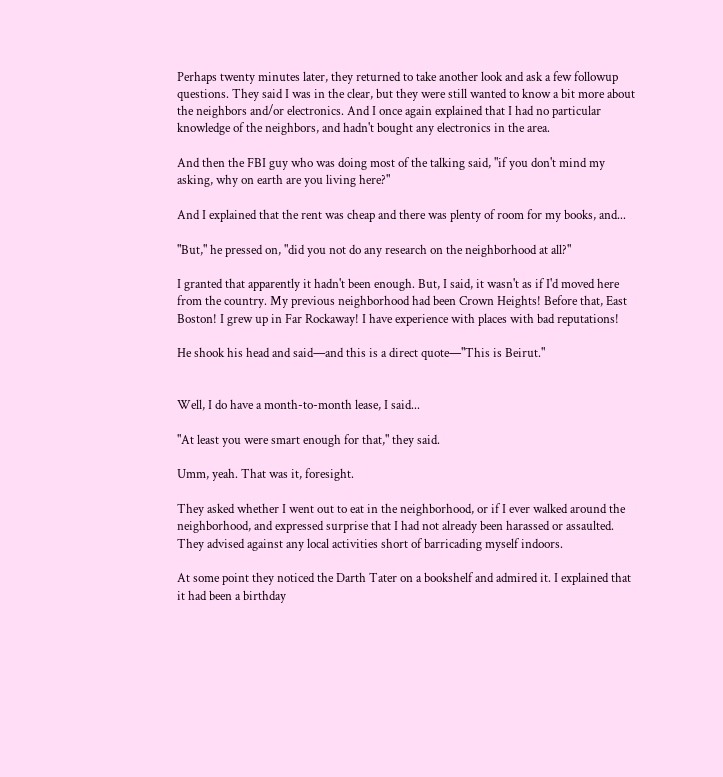Perhaps twenty minutes later, they returned to take another look and ask a few followup questions. They said I was in the clear, but they were still wanted to know a bit more about the neighbors and/or electronics. And I once again explained that I had no particular knowledge of the neighbors, and hadn't bought any electronics in the area.

And then the FBI guy who was doing most of the talking said, "if you don't mind my asking, why on earth are you living here?"

And I explained that the rent was cheap and there was plenty of room for my books, and...

"But," he pressed on, "did you not do any research on the neighborhood at all?"

I granted that apparently it hadn't been enough. But, I said, it wasn't as if I'd moved here from the country. My previous neighborhood had been Crown Heights! Before that, East Boston! I grew up in Far Rockaway! I have experience with places with bad reputations!

He shook his head and said—and this is a direct quote—"This is Beirut."


Well, I do have a month-to-month lease, I said...

"At least you were smart enough for that," they said.

Umm, yeah. That was it, foresight.

They asked whether I went out to eat in the neighborhood, or if I ever walked around the neighborhood, and expressed surprise that I had not already been harassed or assaulted. They advised against any local activities short of barricading myself indoors.

At some point they noticed the Darth Tater on a bookshelf and admired it. I explained that it had been a birthday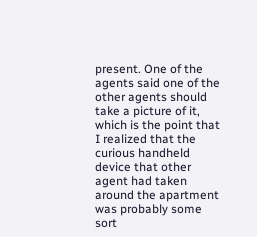present. One of the agents said one of the other agents should take a picture of it, which is the point that I realized that the curious handheld device that other agent had taken around the apartment was probably some sort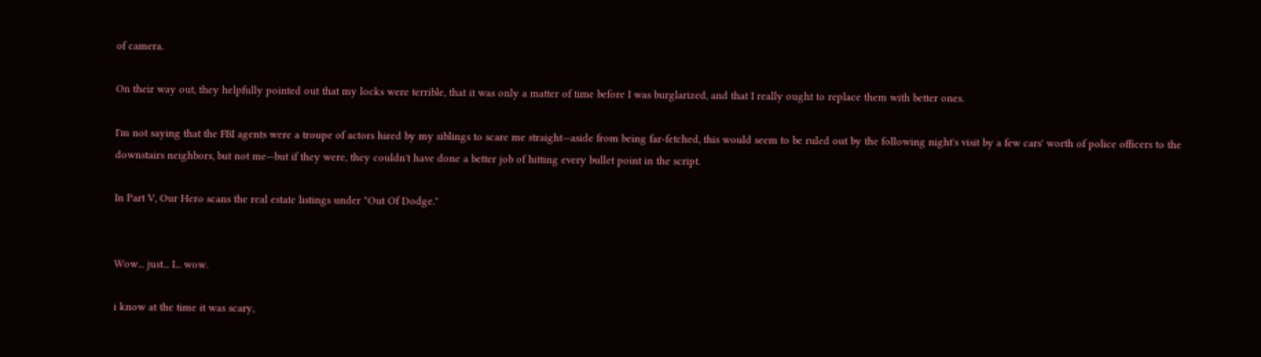of camera.

On their way out, they helpfully pointed out that my locks were terrible, that it was only a matter of time before I was burglarized, and that I really ought to replace them with better ones.

I'm not saying that the FBI agents were a troupe of actors hired by my siblings to scare me straight—aside from being far-fetched, this would seem to be ruled out by the following night's visit by a few cars' worth of police officers to the downstairs neighbors, but not me—but if they were, they couldn't have done a better job of hitting every bullet point in the script.

In Part V, Our Hero scans the real estate listings under "Out Of Dodge."


Wow... just... I... wow.

i know at the time it was scary,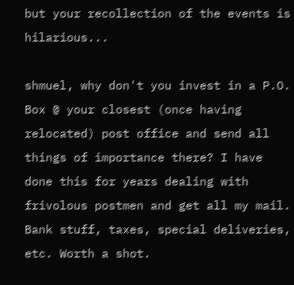but your recollection of the events is hilarious...

shmuel, why don't you invest in a P.O. Box @ your closest (once having relocated) post office and send all things of importance there? I have done this for years dealing with frivolous postmen and get all my mail. Bank stuff, taxes, special deliveries, etc. Worth a shot.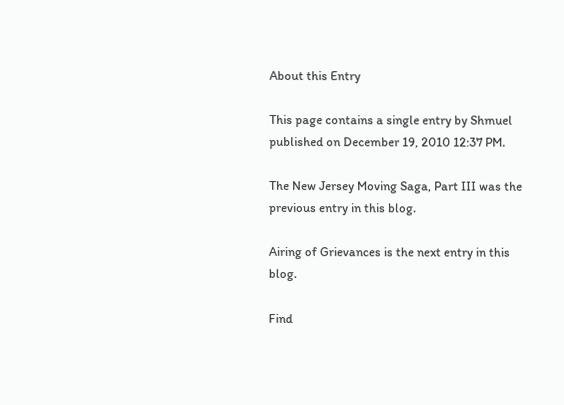About this Entry

This page contains a single entry by Shmuel published on December 19, 2010 12:37 PM.

The New Jersey Moving Saga, Part III was the previous entry in this blog.

Airing of Grievances is the next entry in this blog.

Find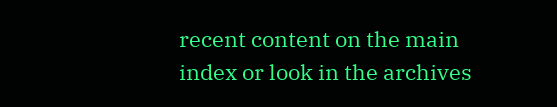recent content on the main index or look in the archives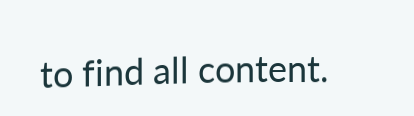to find all content.